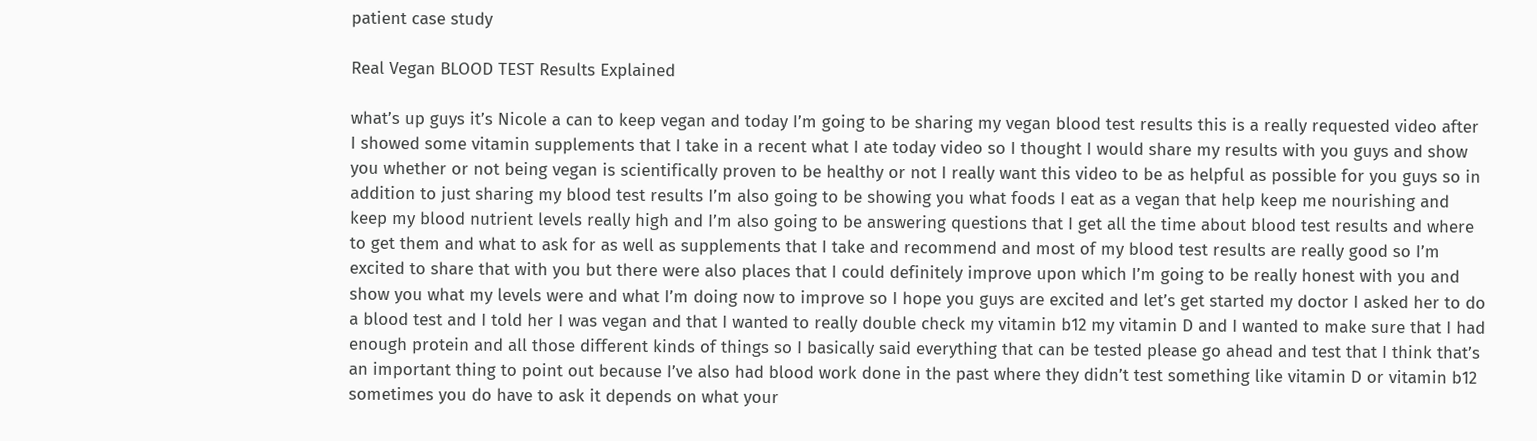patient case study

Real Vegan BLOOD TEST Results Explained

what’s up guys it’s Nicole a can to keep vegan and today I’m going to be sharing my vegan blood test results this is a really requested video after I showed some vitamin supplements that I take in a recent what I ate today video so I thought I would share my results with you guys and show you whether or not being vegan is scientifically proven to be healthy or not I really want this video to be as helpful as possible for you guys so in addition to just sharing my blood test results I’m also going to be showing you what foods I eat as a vegan that help keep me nourishing and keep my blood nutrient levels really high and I’m also going to be answering questions that I get all the time about blood test results and where to get them and what to ask for as well as supplements that I take and recommend and most of my blood test results are really good so I’m excited to share that with you but there were also places that I could definitely improve upon which I’m going to be really honest with you and show you what my levels were and what I’m doing now to improve so I hope you guys are excited and let’s get started my doctor I asked her to do a blood test and I told her I was vegan and that I wanted to really double check my vitamin b12 my vitamin D and I wanted to make sure that I had enough protein and all those different kinds of things so I basically said everything that can be tested please go ahead and test that I think that’s an important thing to point out because I’ve also had blood work done in the past where they didn’t test something like vitamin D or vitamin b12 sometimes you do have to ask it depends on what your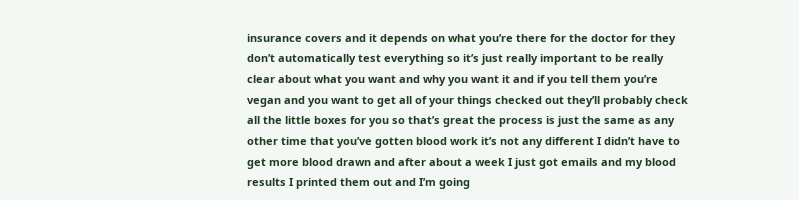insurance covers and it depends on what you’re there for the doctor for they don’t automatically test everything so it’s just really important to be really clear about what you want and why you want it and if you tell them you’re vegan and you want to get all of your things checked out they’ll probably check all the little boxes for you so that’s great the process is just the same as any other time that you’ve gotten blood work it’s not any different I didn’t have to get more blood drawn and after about a week I just got emails and my blood results I printed them out and I’m going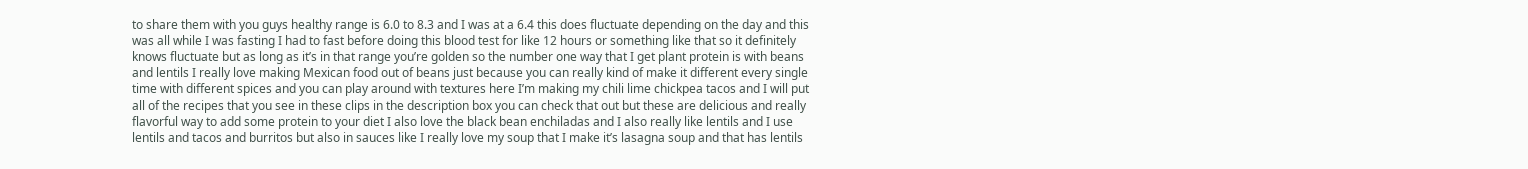to share them with you guys healthy range is 6.0 to 8.3 and I was at a 6.4 this does fluctuate depending on the day and this was all while I was fasting I had to fast before doing this blood test for like 12 hours or something like that so it definitely knows fluctuate but as long as it’s in that range you’re golden so the number one way that I get plant protein is with beans and lentils I really love making Mexican food out of beans just because you can really kind of make it different every single time with different spices and you can play around with textures here I’m making my chili lime chickpea tacos and I will put all of the recipes that you see in these clips in the description box you can check that out but these are delicious and really flavorful way to add some protein to your diet I also love the black bean enchiladas and I also really like lentils and I use lentils and tacos and burritos but also in sauces like I really love my soup that I make it’s lasagna soup and that has lentils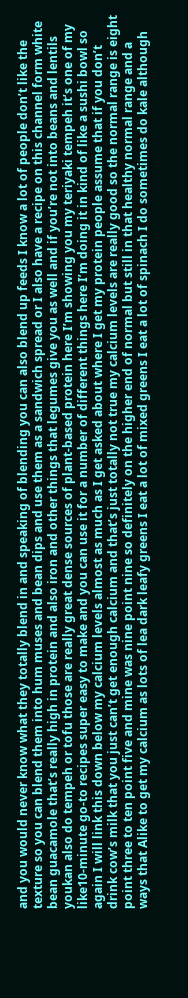and you would never know what they totally blend in and speaking of blending you can also blend up feeds I know a lot of people don’t like the texture so you can blend them into hum muses and bean dips and use them as a sandwich spread or I also have a recipe on this channel form white bean guacamole that’s really high in protein and also iron and other things that legumes give you as well and if you’re not into beans and lentils youkan also do tempeh or tofu those are really great dense sources of plant-based protein here I’m showing you my teriyaki tempeh it’s one of my like10-minute go-to recipes super easy to make and you can use it for a number of different things here I’m doing it in kind of like a sushi bowl so again I will link this down below my calcium levels almost as much as I get asked about where I get my protein people assume that if you don’t drink cow’s milk that you just can’t get enough calcium and that’s just totally not true my calcium levels are really good so the normal range is eight point three to ten point five and mine was nine point nine so definitely on the higher end of normal but still in that healthy normal range and a ways that Alike to get my calcium as lots of lea dark leafy greens I eat a lot of mixed greens I eat a lot of spinach I do sometimes do kale although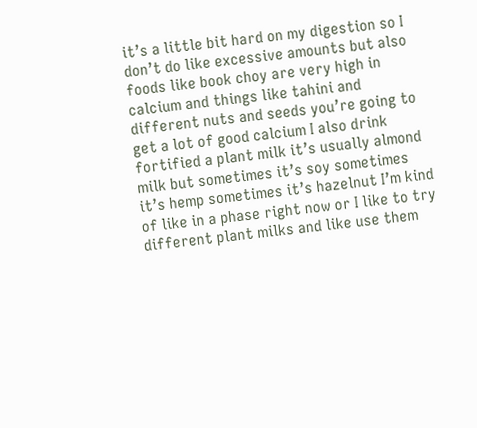it’s a little bit hard on my digestion so I don’t do like excessive amounts but also foods like book choy are very high in calcium and things like tahini and different nuts and seeds you’re going to get a lot of good calcium I also drink fortified a plant milk it’s usually almond milk but sometimes it’s soy sometimes it’s hemp sometimes it’s hazelnut I’m kind of like in a phase right now or I like to try different plant milks and like use them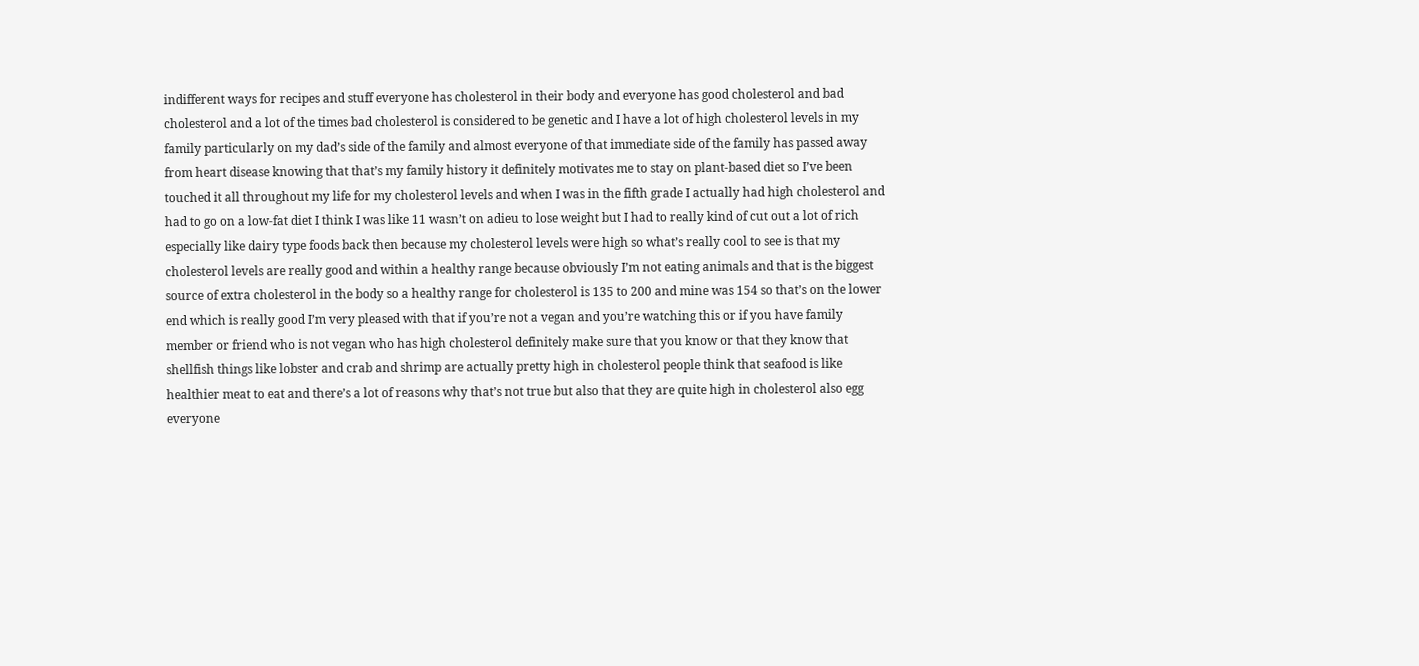indifferent ways for recipes and stuff everyone has cholesterol in their body and everyone has good cholesterol and bad cholesterol and a lot of the times bad cholesterol is considered to be genetic and I have a lot of high cholesterol levels in my family particularly on my dad’s side of the family and almost everyone of that immediate side of the family has passed away from heart disease knowing that that’s my family history it definitely motivates me to stay on plant-based diet so I’ve been touched it all throughout my life for my cholesterol levels and when I was in the fifth grade I actually had high cholesterol and had to go on a low-fat diet I think I was like 11 wasn’t on adieu to lose weight but I had to really kind of cut out a lot of rich especially like dairy type foods back then because my cholesterol levels were high so what’s really cool to see is that my cholesterol levels are really good and within a healthy range because obviously I’m not eating animals and that is the biggest source of extra cholesterol in the body so a healthy range for cholesterol is 135 to 200 and mine was 154 so that’s on the lower end which is really good I’m very pleased with that if you’re not a vegan and you’re watching this or if you have family member or friend who is not vegan who has high cholesterol definitely make sure that you know or that they know that shellfish things like lobster and crab and shrimp are actually pretty high in cholesterol people think that seafood is like healthier meat to eat and there’s a lot of reasons why that’s not true but also that they are quite high in cholesterol also egg everyone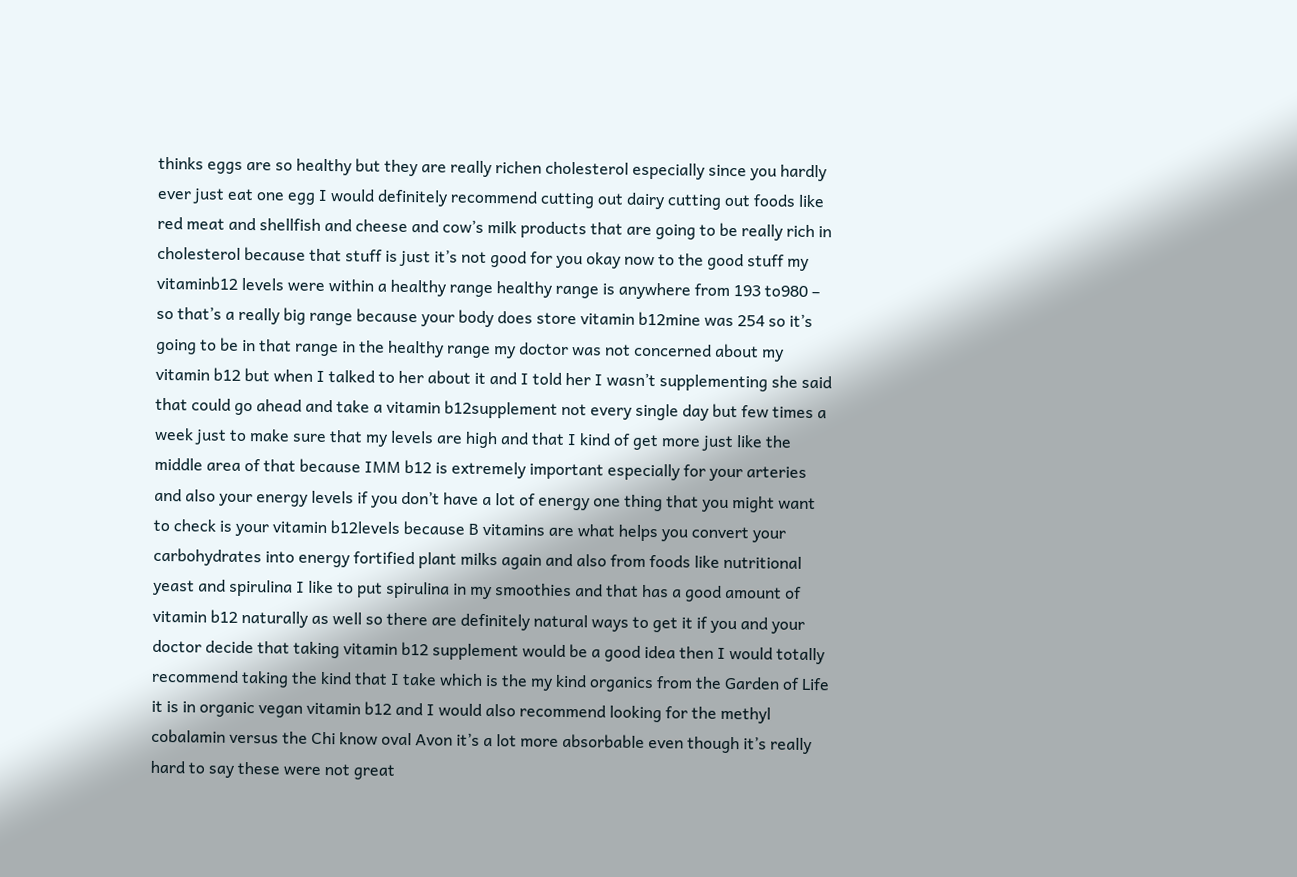thinks eggs are so healthy but they are really richen cholesterol especially since you hardly ever just eat one egg I would definitely recommend cutting out dairy cutting out foods like red meat and shellfish and cheese and cow’s milk products that are going to be really rich in cholesterol because that stuff is just it’s not good for you okay now to the good stuff my vitaminb12 levels were within a healthy range healthy range is anywhere from 193 to980 – so that’s a really big range because your body does store vitamin b12mine was 254 so it’s going to be in that range in the healthy range my doctor was not concerned about my vitamin b12 but when I talked to her about it and I told her I wasn’t supplementing she said that could go ahead and take a vitamin b12supplement not every single day but few times a week just to make sure that my levels are high and that I kind of get more just like the middle area of that because IMM b12 is extremely important especially for your arteries and also your energy levels if you don’t have a lot of energy one thing that you might want to check is your vitamin b12levels because B vitamins are what helps you convert your carbohydrates into energy fortified plant milks again and also from foods like nutritional yeast and spirulina I like to put spirulina in my smoothies and that has a good amount of vitamin b12 naturally as well so there are definitely natural ways to get it if you and your doctor decide that taking vitamin b12 supplement would be a good idea then I would totally recommend taking the kind that I take which is the my kind organics from the Garden of Life it is in organic vegan vitamin b12 and I would also recommend looking for the methyl cobalamin versus the Chi know oval Avon it’s a lot more absorbable even though it’s really hard to say these were not great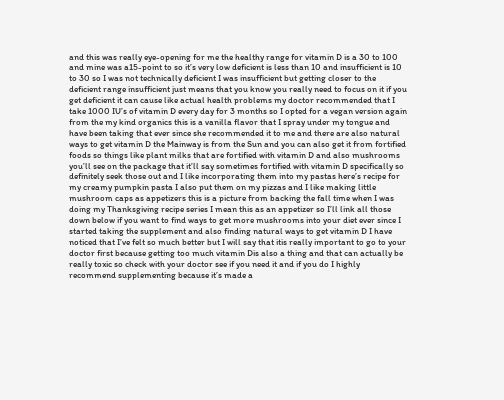and this was really eye-opening for me the healthy range for vitamin D is a 30 to 100 and mine was a15-point to so it’s very low deficient is less than 10 and insufficient is 10 to 30 so I was not technically deficient I was insufficient but getting closer to the deficient range insufficient just means that you know you really need to focus on it if you get deficient it can cause like actual health problems my doctor recommended that I take 1000 IU’s of vitamin D every day for 3 months so I opted for a vegan version again from the my kind organics this is a vanilla flavor that I spray under my tongue and have been taking that ever since she recommended it to me and there are also natural ways to get vitamin D the Mainway is from the Sun and you can also get it from fortified foods so things like plant milks that are fortified with vitamin D and also mushrooms you’ll see on the package that it’ll say sometimes fortified with vitamin D specifically so definitely seek those out and I like incorporating them into my pastas here’s recipe for my creamy pumpkin pasta I also put them on my pizzas and I like making little mushroom caps as appetizers this is a picture from backing the fall time when I was doing my Thanksgiving recipe series I mean this as an appetizer so I’ll link all those down below if you want to find ways to get more mushrooms into your diet ever since I started taking the supplement and also finding natural ways to get vitamin D I have noticed that I’ve felt so much better but I will say that itis really important to go to your doctor first because getting too much vitamin Dis also a thing and that can actually be really toxic so check with your doctor see if you need it and if you do I highly recommend supplementing because it’s made a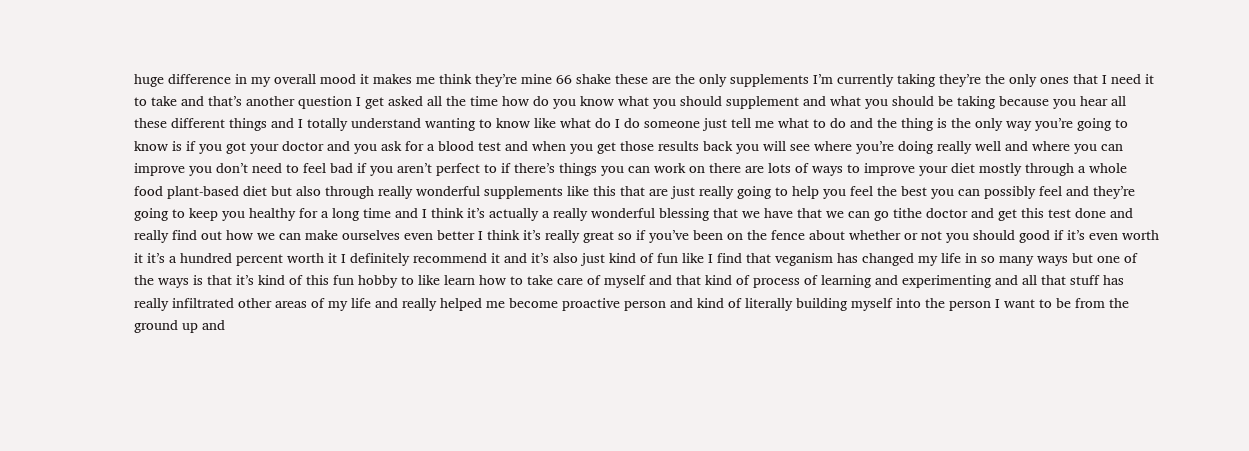huge difference in my overall mood it makes me think they’re mine 66 shake these are the only supplements I’m currently taking they’re the only ones that I need it to take and that’s another question I get asked all the time how do you know what you should supplement and what you should be taking because you hear all these different things and I totally understand wanting to know like what do I do someone just tell me what to do and the thing is the only way you’re going to know is if you got your doctor and you ask for a blood test and when you get those results back you will see where you’re doing really well and where you can improve you don’t need to feel bad if you aren’t perfect to if there’s things you can work on there are lots of ways to improve your diet mostly through a whole food plant-based diet but also through really wonderful supplements like this that are just really going to help you feel the best you can possibly feel and they’re going to keep you healthy for a long time and I think it’s actually a really wonderful blessing that we have that we can go tithe doctor and get this test done and really find out how we can make ourselves even better I think it’s really great so if you’ve been on the fence about whether or not you should good if it’s even worth it it’s a hundred percent worth it I definitely recommend it and it’s also just kind of fun like I find that veganism has changed my life in so many ways but one of the ways is that it’s kind of this fun hobby to like learn how to take care of myself and that kind of process of learning and experimenting and all that stuff has really infiltrated other areas of my life and really helped me become proactive person and kind of literally building myself into the person I want to be from the ground up and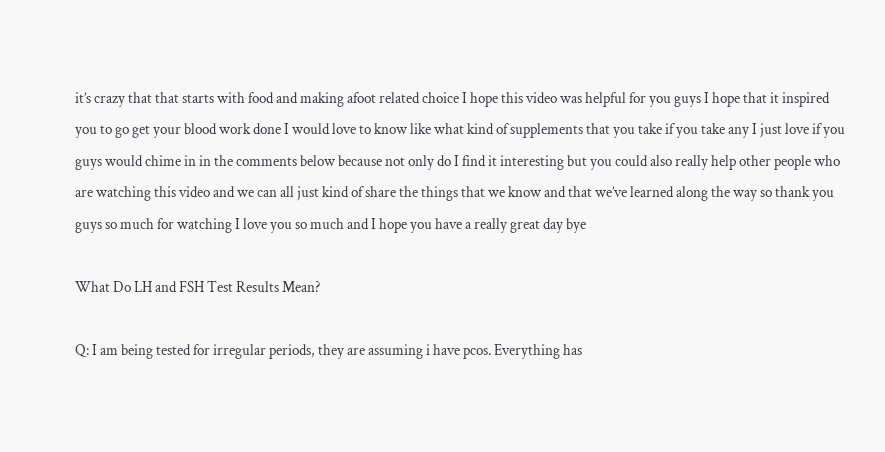it’s crazy that that starts with food and making afoot related choice I hope this video was helpful for you guys I hope that it inspired you to go get your blood work done I would love to know like what kind of supplements that you take if you take any I just love if you guys would chime in in the comments below because not only do I find it interesting but you could also really help other people who are watching this video and we can all just kind of share the things that we know and that we’ve learned along the way so thank you guys so much for watching I love you so much and I hope you have a really great day bye

What Do LH and FSH Test Results Mean?

Q: I am being tested for irregular periods, they are assuming i have pcos. Everything has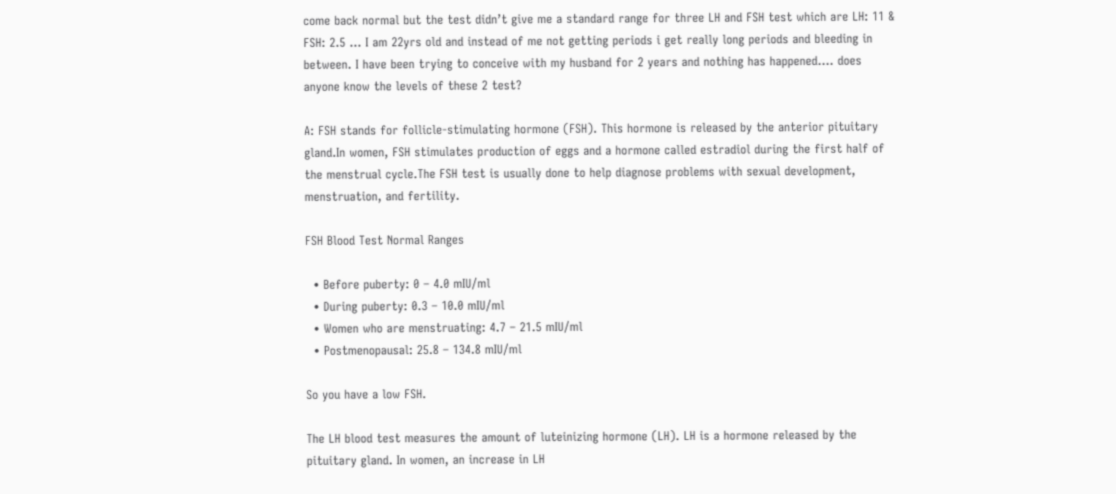come back normal but the test didn’t give me a standard range for three LH and FSH test which are LH: 11 & FSH: 2.5 … I am 22yrs old and instead of me not getting periods i get really long periods and bleeding in between. I have been trying to conceive with my husband for 2 years and nothing has happened…. does anyone know the levels of these 2 test?

A: FSH stands for follicle-stimulating hormone (FSH). This hormone is released by the anterior pituitary gland.In women, FSH stimulates production of eggs and a hormone called estradiol during the first half of the menstrual cycle.The FSH test is usually done to help diagnose problems with sexual development, menstruation, and fertility.

FSH Blood Test Normal Ranges

  • Before puberty: 0 – 4.0 mIU/ml
  • During puberty: 0.3 – 10.0 mIU/ml
  • Women who are menstruating: 4.7 – 21.5 mIU/ml
  • Postmenopausal: 25.8 – 134.8 mIU/ml

So you have a low FSH.

The LH blood test measures the amount of luteinizing hormone (LH). LH is a hormone released by the pituitary gland. In women, an increase in LH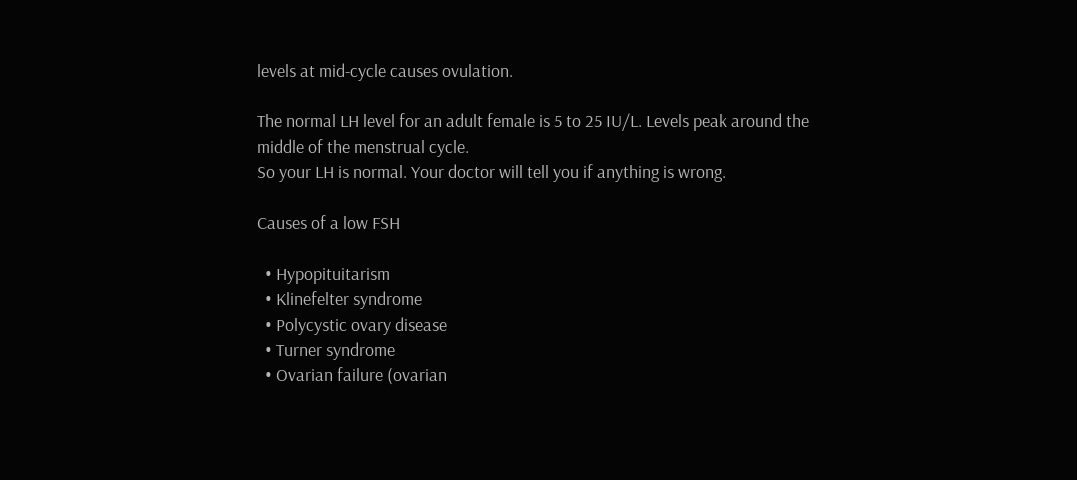levels at mid-cycle causes ovulation.

The normal LH level for an adult female is 5 to 25 IU/L. Levels peak around the middle of the menstrual cycle.
So your LH is normal. Your doctor will tell you if anything is wrong.

Causes of a low FSH

  • Hypopituitarism
  • Klinefelter syndrome
  • Polycystic ovary disease
  • Turner syndrome
  • Ovarian failure (ovarian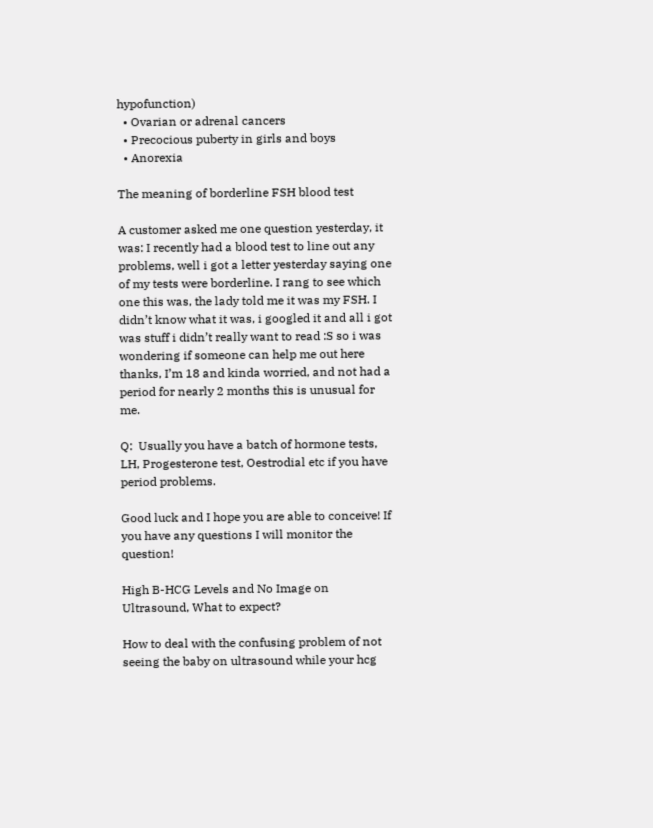hypofunction)
  • Ovarian or adrenal cancers
  • Precocious puberty in girls and boys
  • Anorexia

The meaning of borderline FSH blood test

A customer asked me one question yesterday, it was: I recently had a blood test to line out any problems, well i got a letter yesterday saying one of my tests were borderline. I rang to see which one this was, the lady told me it was my FSH. I didn’t know what it was, i googled it and all i got was stuff i didn’t really want to read :S so i was wondering if someone can help me out here thanks, I’m 18 and kinda worried, and not had a period for nearly 2 months this is unusual for me.

Q:  Usually you have a batch of hormone tests, LH, Progesterone test, Oestrodial etc if you have period problems.

Good luck and I hope you are able to conceive! If you have any questions I will monitor the question!

High B-HCG Levels and No Image on Ultrasound, What to expect?

How to deal with the confusing problem of not seeing the baby on ultrasound while your hcg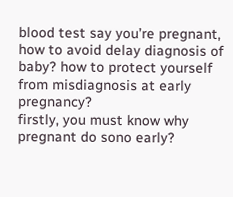blood test say you’re pregnant, how to avoid delay diagnosis of baby? how to protect yourself from misdiagnosis at early pregnancy?
firstly, you must know why pregnant do sono early?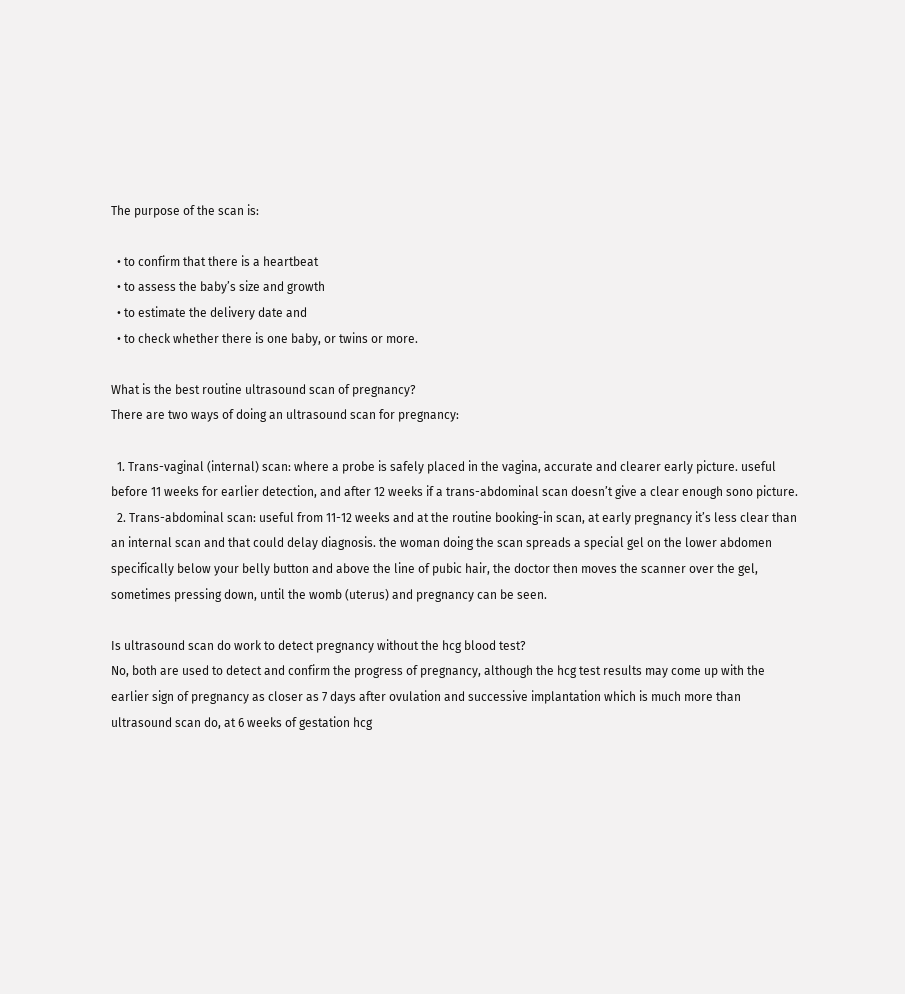The purpose of the scan is:

  • to confirm that there is a heartbeat
  • to assess the baby’s size and growth
  • to estimate the delivery date and
  • to check whether there is one baby, or twins or more.

What is the best routine ultrasound scan of pregnancy?
There are two ways of doing an ultrasound scan for pregnancy:

  1. Trans-vaginal (internal) scan: where a probe is safely placed in the vagina, accurate and clearer early picture. useful before 11 weeks for earlier detection, and after 12 weeks if a trans-abdominal scan doesn’t give a clear enough sono picture.
  2. Trans-abdominal scan: useful from 11-12 weeks and at the routine booking-in scan, at early pregnancy it’s less clear than an internal scan and that could delay diagnosis. the woman doing the scan spreads a special gel on the lower abdomen specifically below your belly button and above the line of pubic hair, the doctor then moves the scanner over the gel, sometimes pressing down, until the womb (uterus) and pregnancy can be seen.

Is ultrasound scan do work to detect pregnancy without the hcg blood test?
No, both are used to detect and confirm the progress of pregnancy, although the hcg test results may come up with the earlier sign of pregnancy as closer as 7 days after ovulation and successive implantation which is much more than ultrasound scan do, at 6 weeks of gestation hcg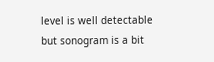level is well detectable but sonogram is a bit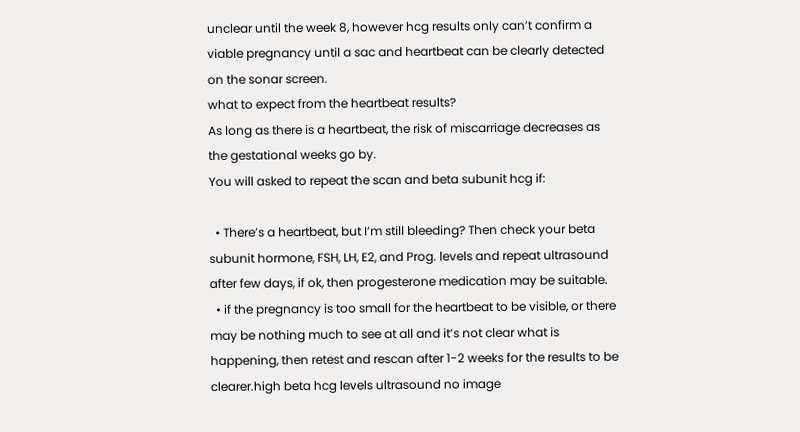unclear until the week 8, however hcg results only can’t confirm a viable pregnancy until a sac and heartbeat can be clearly detected on the sonar screen.
what to expect from the heartbeat results?
As long as there is a heartbeat, the risk of miscarriage decreases as the gestational weeks go by.
You will asked to repeat the scan and beta subunit hcg if:

  • There’s a heartbeat, but I’m still bleeding? Then check your beta subunit hormone, FSH, LH, E2, and Prog. levels and repeat ultrasound after few days, if ok, then progesterone medication may be suitable.
  • if the pregnancy is too small for the heartbeat to be visible, or there may be nothing much to see at all and it’s not clear what is happening, then retest and rescan after 1-2 weeks for the results to be clearer.high beta hcg levels ultrasound no image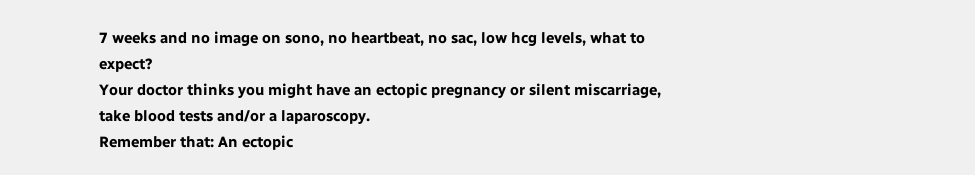7 weeks and no image on sono, no heartbeat, no sac, low hcg levels, what to expect?
Your doctor thinks you might have an ectopic pregnancy or silent miscarriage, take blood tests and/or a laparoscopy.
Remember that: An ectopic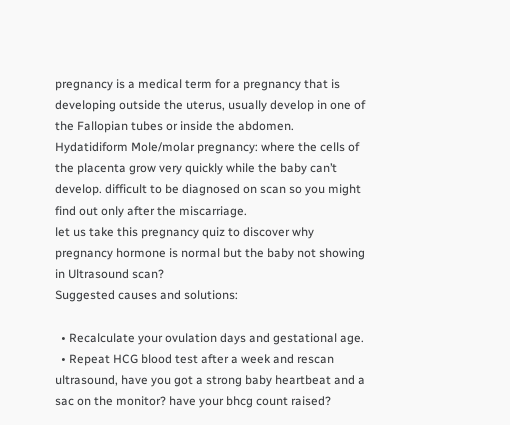pregnancy is a medical term for a pregnancy that is developing outside the uterus, usually develop in one of the Fallopian tubes or inside the abdomen.
Hydatidiform Mole/molar pregnancy: where the cells of the placenta grow very quickly while the baby can’t develop. difficult to be diagnosed on scan so you might find out only after the miscarriage.
let us take this pregnancy quiz to discover why pregnancy hormone is normal but the baby not showing in Ultrasound scan?
Suggested causes and solutions:

  • Recalculate your ovulation days and gestational age.
  • Repeat HCG blood test after a week and rescan ultrasound, have you got a strong baby heartbeat and a sac on the monitor? have your bhcg count raised?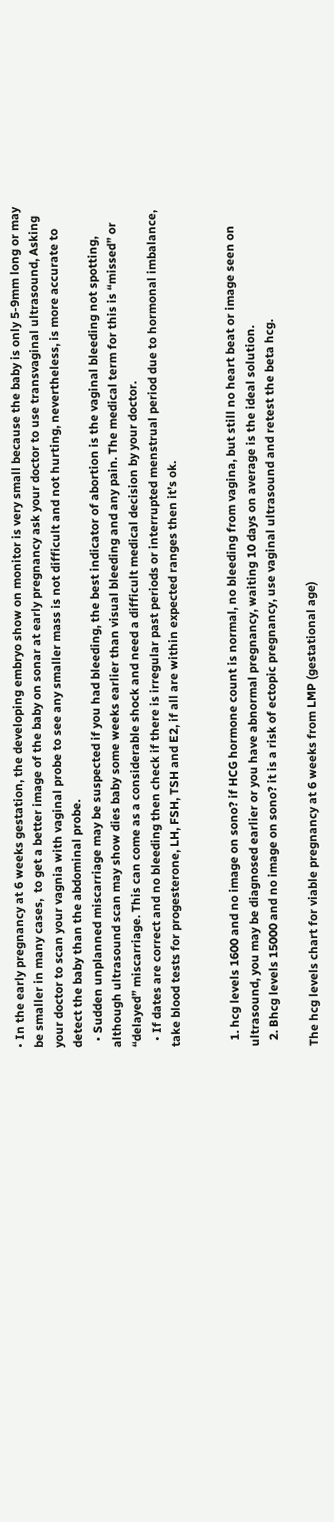• In the early pregnancy at 6 weeks gestation, the developing embryo show on monitor is very small because the baby is only 5-9mm long or may be smaller in many cases,  to get a better image of the baby on sonar at early pregnancy ask your doctor to use transvaginal ultrasound, Asking your doctor to scan your vagnia with vaginal probe to see any smaller mass is not difficult and not hurting, nevertheless, is more accurate to detect the baby than the abdominal probe.
  • Sudden unplanned miscarriage may be suspected if you had bleeding, the best indicator of abortion is the vaginal bleeding not spotting, although ultrasound scan may show dies baby some weeks earlier than visual bleeding and any pain. The medical term for this is “missed” or “delayed” miscarriage. This can come as a considerable shock and need a difficult medical decision by your doctor.
  • If dates are correct and no bleeding then check if there is irregular past periods or interrupted menstrual period due to hormonal imbalance, take blood tests for progesterone, LH, FSH, TSH and E2, if all are within expected ranges then it’s ok.


  1. hcg levels 1600 and no image on sono? if HCG hormone count is normal, no bleeding from vagina, but still no heart beat or image seen on ultrasound, you may be diagnosed earlier or you have abnormal pregnancy, waiting 10 days on average is the ideal solution.
  2. Bhcg levels 15000 and no image on sono? it is a risk of ectopic pregnancy, use vaginal ultrasound and retest the beta hcg.

The hcg levels chart for viable pregnancy at 6 weeks from LMP (gestational age)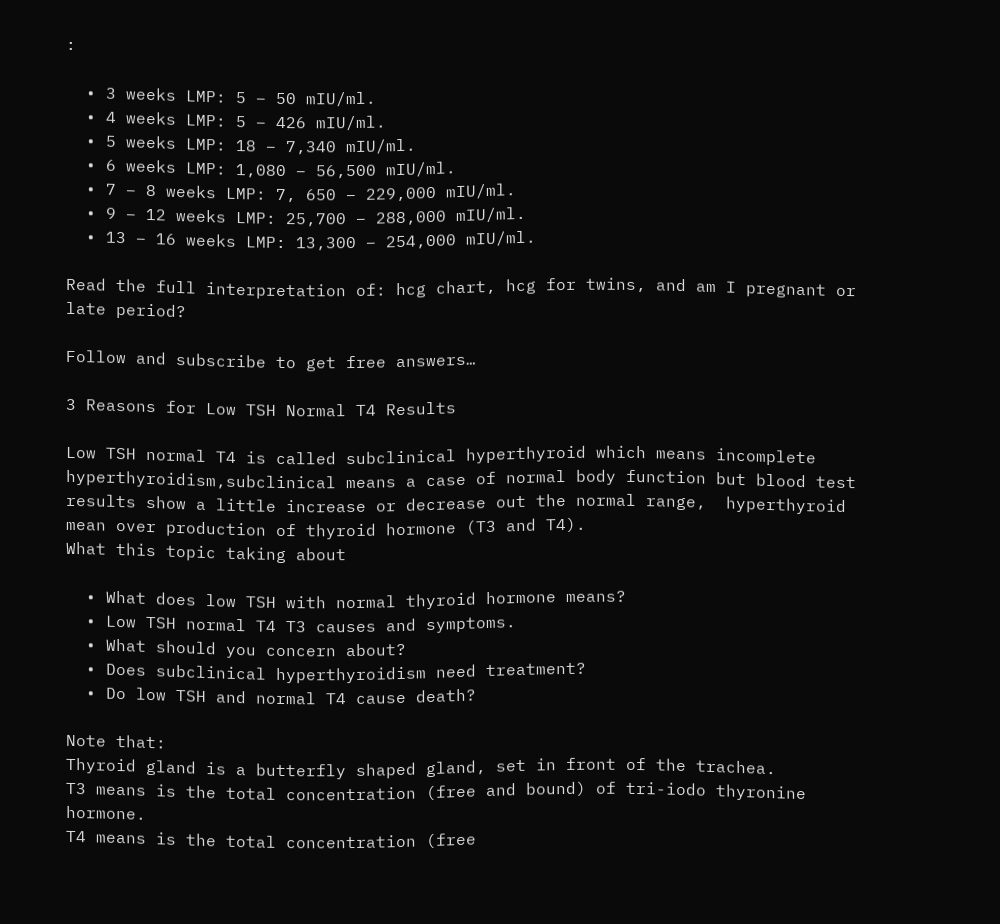:

  • 3 weeks LMP: 5 – 50 mIU/ml.
  • 4 weeks LMP: 5 – 426 mIU/ml.
  • 5 weeks LMP: 18 – 7,340 mIU/ml.
  • 6 weeks LMP: 1,080 – 56,500 mIU/ml.
  • 7 – 8 weeks LMP: 7, 650 – 229,000 mIU/ml.
  • 9 – 12 weeks LMP: 25,700 – 288,000 mIU/ml.
  • 13 – 16 weeks LMP: 13,300 – 254,000 mIU/ml.

Read the full interpretation of: hcg chart, hcg for twins, and am I pregnant or late period?

Follow and subscribe to get free answers…

3 Reasons for Low TSH Normal T4 Results

Low TSH normal T4 is called subclinical hyperthyroid which means incomplete hyperthyroidism,subclinical means a case of normal body function but blood test results show a little increase or decrease out the normal range,  hyperthyroid mean over production of thyroid hormone (T3 and T4).
What this topic taking about

  • What does low TSH with normal thyroid hormone means?
  • Low TSH normal T4 T3 causes and symptoms.
  • What should you concern about?
  • Does subclinical hyperthyroidism need treatment?
  • Do low TSH and normal T4 cause death?

Note that:
Thyroid gland is a butterfly shaped gland, set in front of the trachea.
T3 means is the total concentration (free and bound) of tri-iodo thyronine hormone.
T4 means is the total concentration (free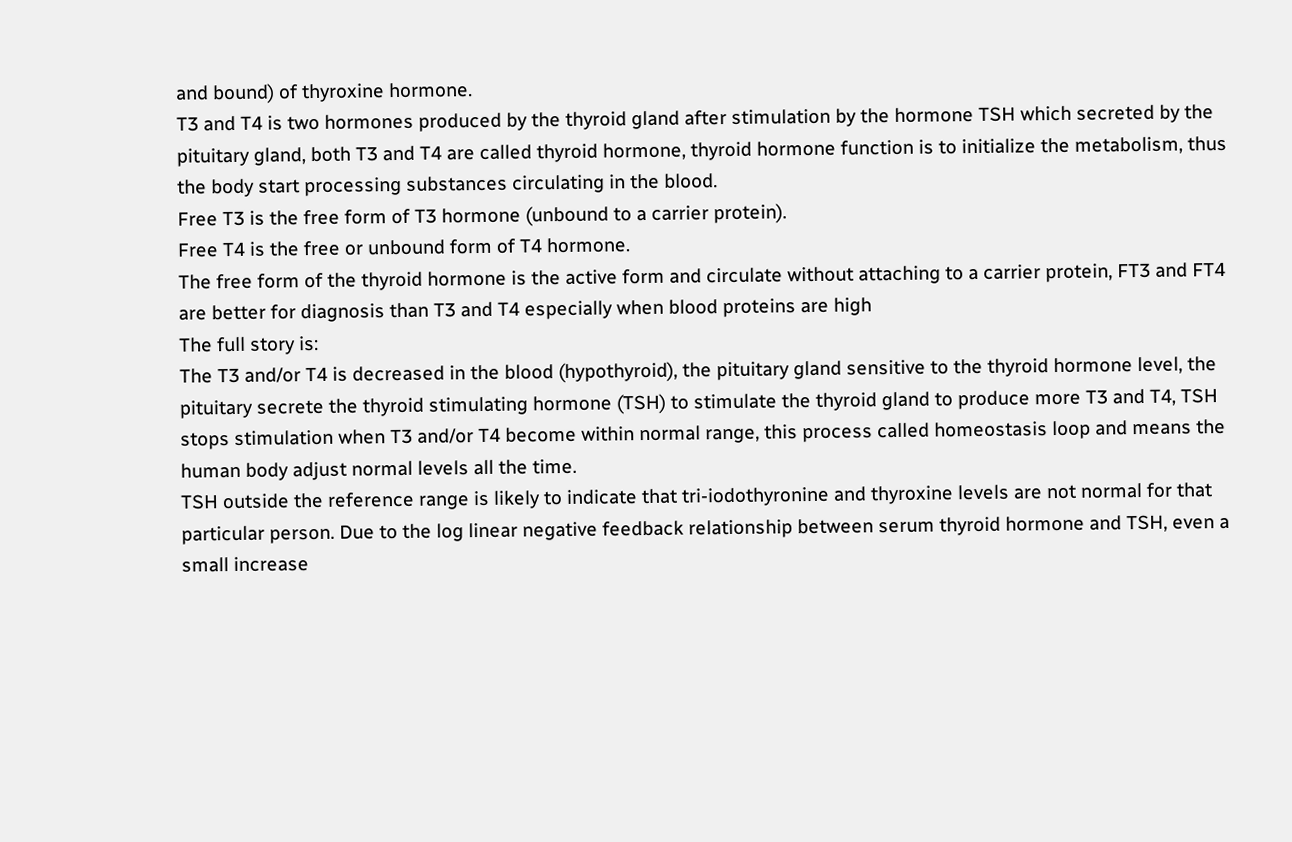and bound) of thyroxine hormone.
T3 and T4 is two hormones produced by the thyroid gland after stimulation by the hormone TSH which secreted by the pituitary gland, both T3 and T4 are called thyroid hormone, thyroid hormone function is to initialize the metabolism, thus the body start processing substances circulating in the blood.
Free T3 is the free form of T3 hormone (unbound to a carrier protein).
Free T4 is the free or unbound form of T4 hormone.
The free form of the thyroid hormone is the active form and circulate without attaching to a carrier protein, FT3 and FT4 are better for diagnosis than T3 and T4 especially when blood proteins are high
The full story is:
The T3 and/or T4 is decreased in the blood (hypothyroid), the pituitary gland sensitive to the thyroid hormone level, the pituitary secrete the thyroid stimulating hormone (TSH) to stimulate the thyroid gland to produce more T3 and T4, TSH stops stimulation when T3 and/or T4 become within normal range, this process called homeostasis loop and means the human body adjust normal levels all the time.
TSH outside the reference range is likely to indicate that tri-iodothyronine and thyroxine levels are not normal for that particular person. Due to the log linear negative feedback relationship between serum thyroid hormone and TSH, even a small increase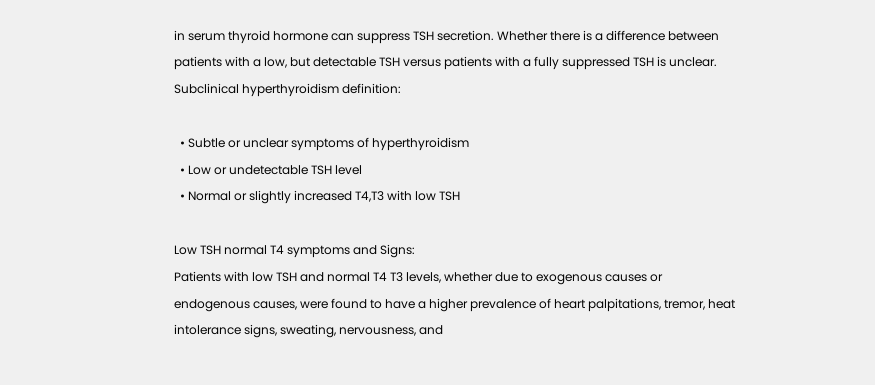in serum thyroid hormone can suppress TSH secretion. Whether there is a difference between patients with a low, but detectable TSH versus patients with a fully suppressed TSH is unclear.
Subclinical hyperthyroidism definition:

  • Subtle or unclear symptoms of hyperthyroidism
  • Low or undetectable TSH level
  • Normal or slightly increased T4,T3 with low TSH

Low TSH normal T4 symptoms and Signs:
Patients with low TSH and normal T4 T3 levels, whether due to exogenous causes or endogenous causes, were found to have a higher prevalence of heart palpitations, tremor, heat intolerance signs, sweating, nervousness, and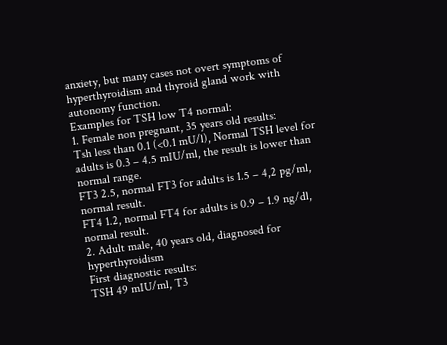anxiety, but many cases not overt symptoms of hyperthyroidism and thyroid gland work with autonomy function.
Examples for TSH low T4 normal:
1. Female non pregnant, 35 years old results:
Tsh less than 0.1 (<0.1 mU/l), Normal TSH level for adults is 0.3 – 4.5 mIU/ml, the result is lower than normal range.
FT3 2.5, normal FT3 for adults is 1.5 – 4,2 pg/ml, normal result.
FT4 1.2, normal FT4 for adults is 0.9 – 1.9 ng/dl, normal result.
2. Adult male, 40 years old, diagnosed for hyperthyroidism
First diagnostic results:
TSH 49 mIU/ml, T3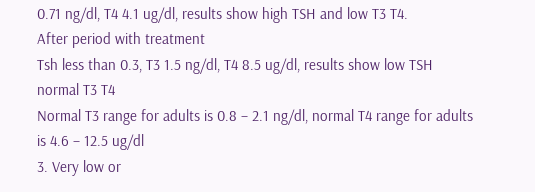0.71 ng/dl, T4 4.1 ug/dl, results show high TSH and low T3 T4.
After period with treatment
Tsh less than 0.3, T3 1.5 ng/dl, T4 8.5 ug/dl, results show low TSH normal T3 T4
Normal T3 range for adults is 0.8 – 2.1 ng/dl, normal T4 range for adults is 4.6 – 12.5 ug/dl
3. Very low or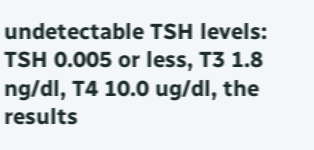undetectable TSH levels: TSH 0.005 or less, T3 1.8 ng/dl, T4 10.0 ug/dl, the results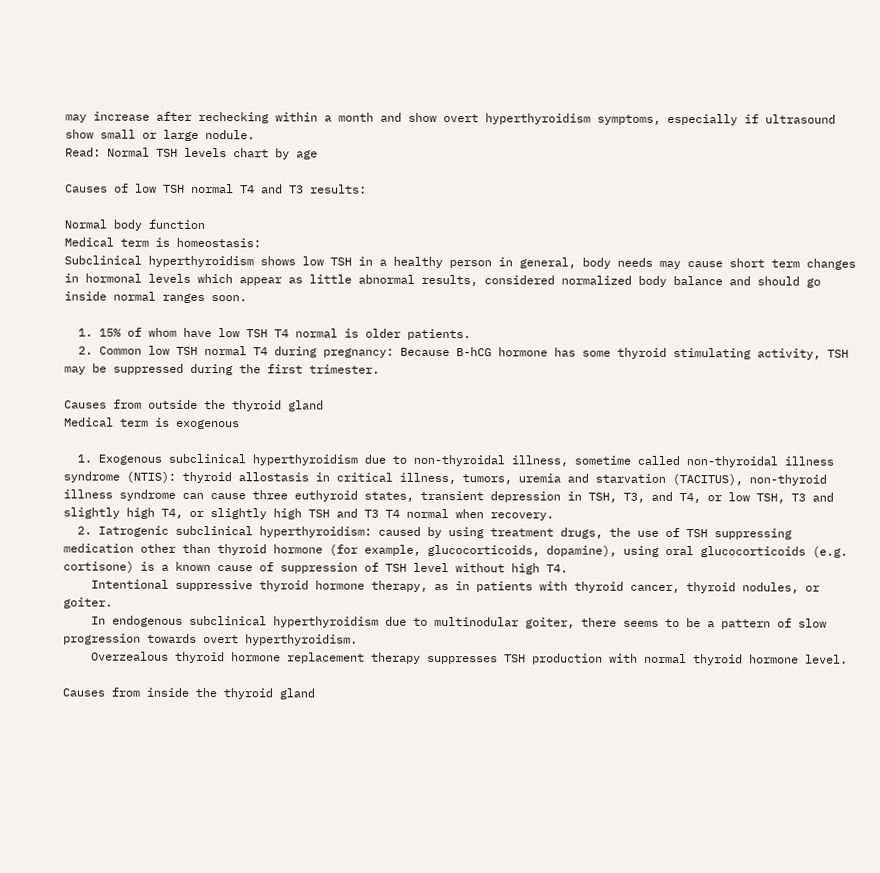may increase after rechecking within a month and show overt hyperthyroidism symptoms, especially if ultrasound show small or large nodule.
Read: Normal TSH levels chart by age

Causes of low TSH normal T4 and T3 results:

Normal body function
Medical term is homeostasis:
Subclinical hyperthyroidism shows low TSH in a healthy person in general, body needs may cause short term changes in hormonal levels which appear as little abnormal results, considered normalized body balance and should go inside normal ranges soon.

  1. 15% of whom have low TSH T4 normal is older patients.
  2. Common low TSH normal T4 during pregnancy: Because B-hCG hormone has some thyroid stimulating activity, TSH may be suppressed during the first trimester.

Causes from outside the thyroid gland
Medical term is exogenous

  1. Exogenous subclinical hyperthyroidism due to non-thyroidal illness, sometime called non-thyroidal illness syndrome (NTIS): thyroid allostasis in critical illness, tumors, uremia and starvation (TACITUS), non-thyroid illness syndrome can cause three euthyroid states, transient depression in TSH, T3, and T4, or low TSH, T3 and slightly high T4, or slightly high TSH and T3 T4 normal when recovery.
  2. Iatrogenic subclinical hyperthyroidism: caused by using treatment drugs, the use of TSH suppressing medication other than thyroid hormone (for example, glucocorticoids, dopamine), using oral glucocorticoids (e.g. cortisone) is a known cause of suppression of TSH level without high T4.
    Intentional suppressive thyroid hormone therapy, as in patients with thyroid cancer, thyroid nodules, or goiter.
    In endogenous subclinical hyperthyroidism due to multinodular goiter, there seems to be a pattern of slow progression towards overt hyperthyroidism.
    Overzealous thyroid hormone replacement therapy suppresses TSH production with normal thyroid hormone level.

Causes from inside the thyroid gland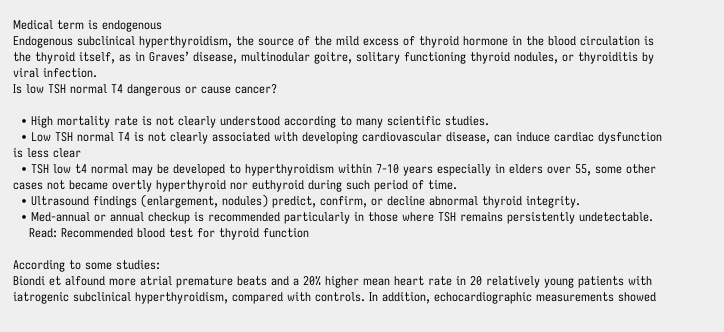Medical term is endogenous
Endogenous subclinical hyperthyroidism, the source of the mild excess of thyroid hormone in the blood circulation is the thyroid itself, as in Graves’ disease, multinodular goitre, solitary functioning thyroid nodules, or thyroiditis by viral infection.
Is low TSH normal T4 dangerous or cause cancer?

  • High mortality rate is not clearly understood according to many scientific studies.
  • Low TSH normal T4 is not clearly associated with developing cardiovascular disease, can induce cardiac dysfunction is less clear
  • TSH low t4 normal may be developed to hyperthyroidism within 7-10 years especially in elders over 55, some other cases not became overtly hyperthyroid nor euthyroid during such period of time.
  • Ultrasound findings (enlargement, nodules) predict, confirm, or decline abnormal thyroid integrity.
  • Med-annual or annual checkup is recommended particularly in those where TSH remains persistently undetectable.
    Read: Recommended blood test for thyroid function

According to some studies:
Biondi et alfound more atrial premature beats and a 20% higher mean heart rate in 20 relatively young patients with iatrogenic subclinical hyperthyroidism, compared with controls. In addition, echocardiographic measurements showed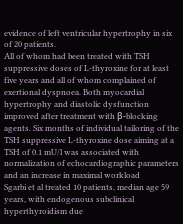evidence of left ventricular hypertrophy in six of 20 patients.
All of whom had been treated with TSH suppressive doses of L-thyroxine for at least five years and all of whom complained of exertional dyspnoea. Both myocardial hypertrophy and diastolic dysfunction improved after treatment with β-blocking agents. Six months of individual tailoring of the TSH suppressive L-thyroxine dose aiming at a TSH of 0.1 mU/l was associated with normalization of echocardiographic parameters and an increase in maximal workload
Sgarbi et al treated 10 patients, median age 59 years, with endogenous subclinical hyperthyroidism due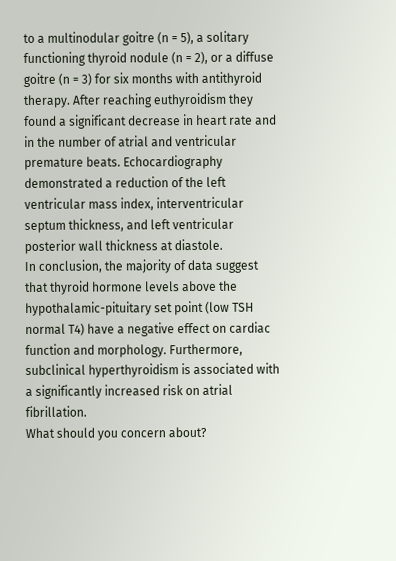to a multinodular goitre (n = 5), a solitary functioning thyroid nodule (n = 2), or a diffuse goitre (n = 3) for six months with antithyroid therapy. After reaching euthyroidism they found a significant decrease in heart rate and in the number of atrial and ventricular premature beats. Echocardiography demonstrated a reduction of the left ventricular mass index, interventricular septum thickness, and left ventricular posterior wall thickness at diastole.
In conclusion, the majority of data suggest that thyroid hormone levels above the hypothalamic-pituitary set point (low TSH normal T4) have a negative effect on cardiac function and morphology. Furthermore, subclinical hyperthyroidism is associated with a significantly increased risk on atrial fibrillation.
What should you concern about?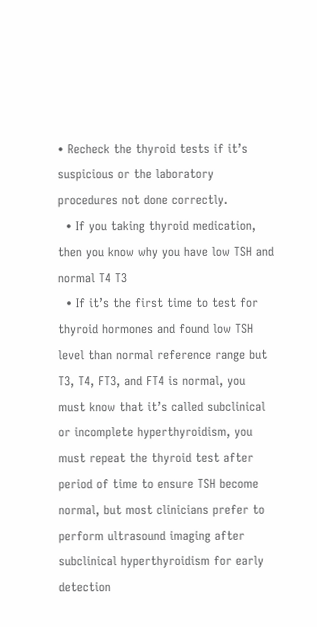• Recheck the thyroid tests if it’s suspicious or the laboratory procedures not done correctly.
  • If you taking thyroid medication, then you know why you have low TSH and normal T4 T3
  • If it’s the first time to test for thyroid hormones and found low TSH level than normal reference range but T3, T4, FT3, and FT4 is normal, you must know that it’s called subclinical or incomplete hyperthyroidism, you must repeat the thyroid test after period of time to ensure TSH become normal, but most clinicians prefer to perform ultrasound imaging after subclinical hyperthyroidism for early detection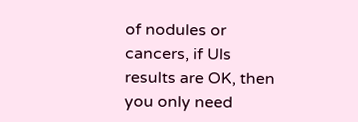of nodules or cancers, if Uls results are OK, then you only need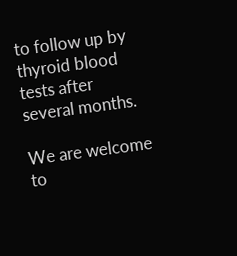to follow up by thyroid blood tests after several months.

We are welcome to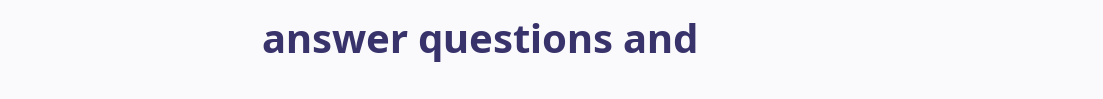answer questions and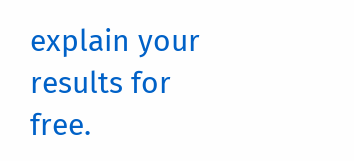explain your results for free.